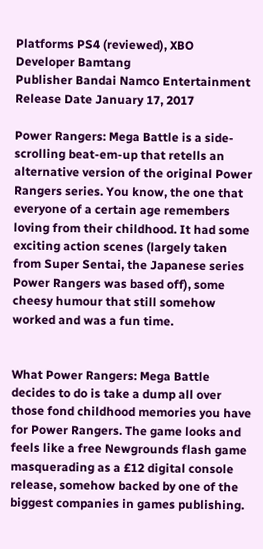Platforms PS4 (reviewed), XBO
Developer Bamtang
Publisher Bandai Namco Entertainment
Release Date January 17, 2017

Power Rangers: Mega Battle is a side-scrolling beat-em-up that retells an alternative version of the original Power Rangers series. You know, the one that everyone of a certain age remembers loving from their childhood. It had some exciting action scenes (largely taken from Super Sentai, the Japanese series Power Rangers was based off), some cheesy humour that still somehow worked and was a fun time.


What Power Rangers: Mega Battle decides to do is take a dump all over those fond childhood memories you have for Power Rangers. The game looks and feels like a free Newgrounds flash game masquerading as a £12 digital console release, somehow backed by one of the biggest companies in games publishing.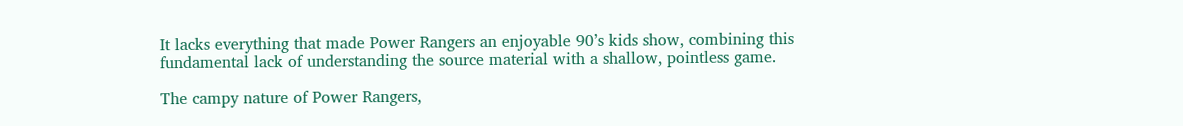It lacks everything that made Power Rangers an enjoyable 90’s kids show, combining this fundamental lack of understanding the source material with a shallow, pointless game.

The campy nature of Power Rangers,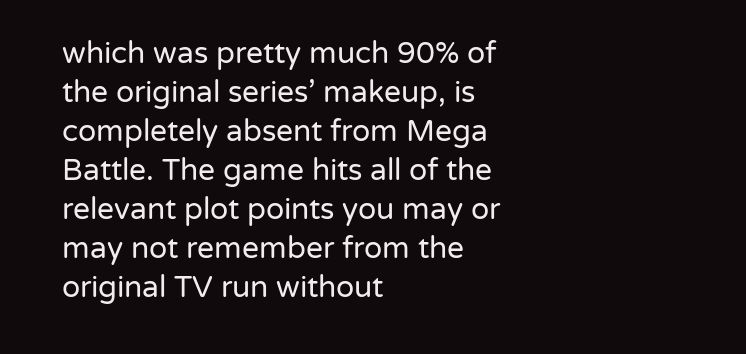which was pretty much 90% of the original series’ makeup, is completely absent from Mega Battle. The game hits all of the relevant plot points you may or may not remember from the original TV run without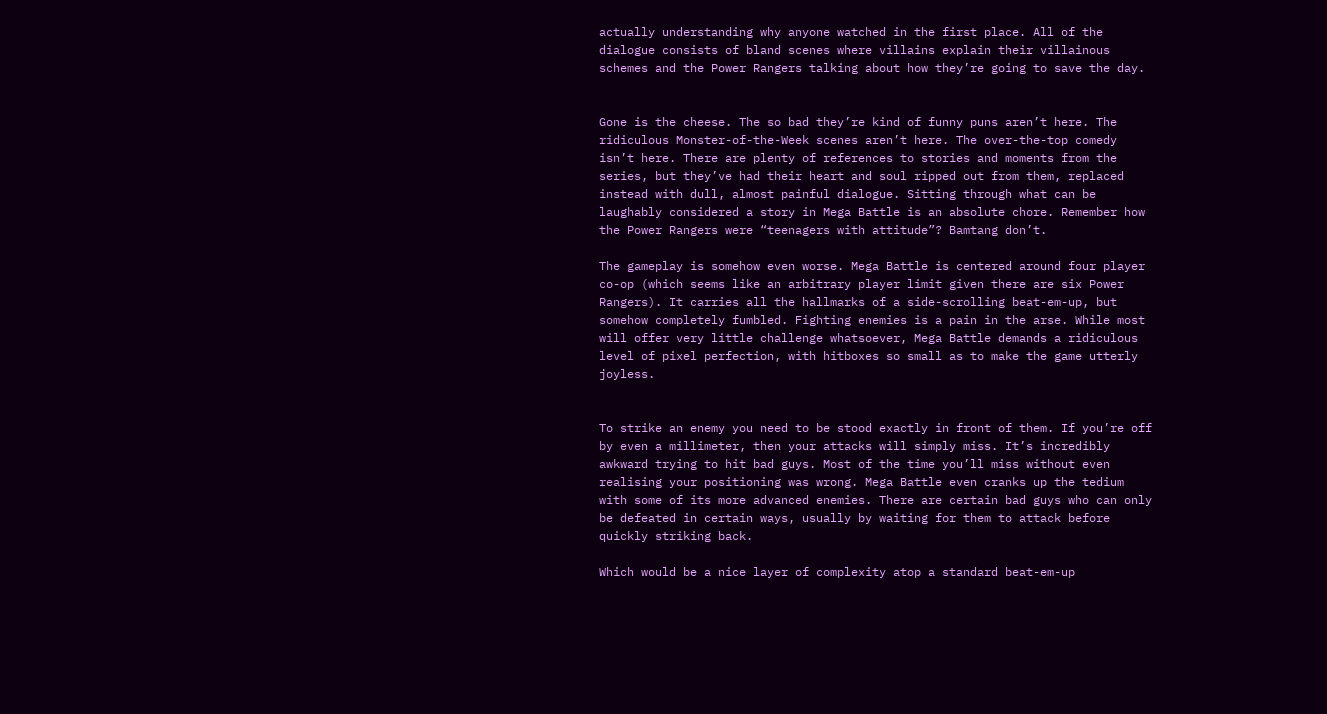actually understanding why anyone watched in the first place. All of the dialogue consists of bland scenes where villains explain their villainous schemes and the Power Rangers talking about how they’re going to save the day.


Gone is the cheese. The so bad they’re kind of funny puns aren’t here. The ridiculous Monster-of-the-Week scenes aren’t here. The over-the-top comedy isn’t here. There are plenty of references to stories and moments from the series, but they’ve had their heart and soul ripped out from them, replaced instead with dull, almost painful dialogue. Sitting through what can be laughably considered a story in Mega Battle is an absolute chore. Remember how the Power Rangers were “teenagers with attitude”? Bamtang don’t.

The gameplay is somehow even worse. Mega Battle is centered around four player co-op (which seems like an arbitrary player limit given there are six Power Rangers). It carries all the hallmarks of a side-scrolling beat-em-up, but somehow completely fumbled. Fighting enemies is a pain in the arse. While most will offer very little challenge whatsoever, Mega Battle demands a ridiculous level of pixel perfection, with hitboxes so small as to make the game utterly joyless.


To strike an enemy you need to be stood exactly in front of them. If you’re off by even a millimeter, then your attacks will simply miss. It’s incredibly awkward trying to hit bad guys. Most of the time you’ll miss without even realising your positioning was wrong. Mega Battle even cranks up the tedium with some of its more advanced enemies. There are certain bad guys who can only be defeated in certain ways, usually by waiting for them to attack before quickly striking back.

Which would be a nice layer of complexity atop a standard beat-em-up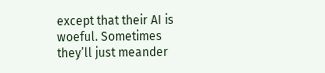except that their AI is woeful. Sometimes they’ll just meander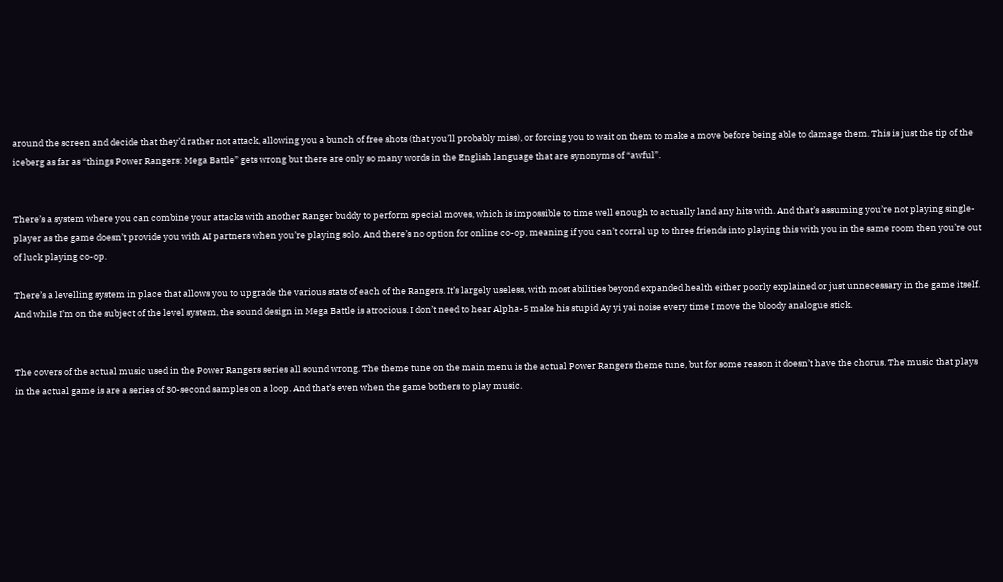around the screen and decide that they’d rather not attack, allowing you a bunch of free shots (that you’ll probably miss), or forcing you to wait on them to make a move before being able to damage them. This is just the tip of the iceberg as far as “things Power Rangers: Mega Battle” gets wrong but there are only so many words in the English language that are synonyms of “awful”.


There’s a system where you can combine your attacks with another Ranger buddy to perform special moves, which is impossible to time well enough to actually land any hits with. And that’s assuming you’re not playing single-player as the game doesn’t provide you with AI partners when you’re playing solo. And there’s no option for online co-op, meaning if you can’t corral up to three friends into playing this with you in the same room then you’re out of luck playing co-op.

There’s a levelling system in place that allows you to upgrade the various stats of each of the Rangers. It’s largely useless, with most abilities beyond expanded health either poorly explained or just unnecessary in the game itself. And while I’m on the subject of the level system, the sound design in Mega Battle is atrocious. I don’t need to hear Alpha-5 make his stupid Ay yi yai noise every time I move the bloody analogue stick.


The covers of the actual music used in the Power Rangers series all sound wrong. The theme tune on the main menu is the actual Power Rangers theme tune, but for some reason it doesn’t have the chorus. The music that plays in the actual game is are a series of 30-second samples on a loop. And that’s even when the game bothers to play music.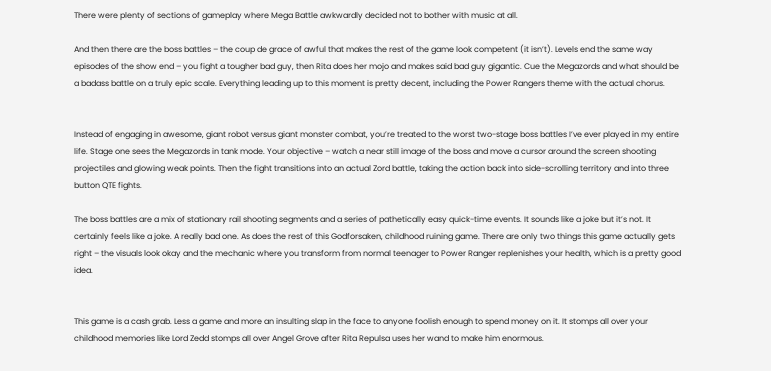There were plenty of sections of gameplay where Mega Battle awkwardly decided not to bother with music at all.

And then there are the boss battles – the coup de grace of awful that makes the rest of the game look competent (it isn’t). Levels end the same way episodes of the show end – you fight a tougher bad guy, then Rita does her mojo and makes said bad guy gigantic. Cue the Megazords and what should be a badass battle on a truly epic scale. Everything leading up to this moment is pretty decent, including the Power Rangers theme with the actual chorus.


Instead of engaging in awesome, giant robot versus giant monster combat, you’re treated to the worst two-stage boss battles I’ve ever played in my entire life. Stage one sees the Megazords in tank mode. Your objective – watch a near still image of the boss and move a cursor around the screen shooting projectiles and glowing weak points. Then the fight transitions into an actual Zord battle, taking the action back into side-scrolling territory and into three button QTE fights.

The boss battles are a mix of stationary rail shooting segments and a series of pathetically easy quick-time events. It sounds like a joke but it’s not. It certainly feels like a joke. A really bad one. As does the rest of this Godforsaken, childhood ruining game. There are only two things this game actually gets right – the visuals look okay and the mechanic where you transform from normal teenager to Power Ranger replenishes your health, which is a pretty good idea.


This game is a cash grab. Less a game and more an insulting slap in the face to anyone foolish enough to spend money on it. It stomps all over your childhood memories like Lord Zedd stomps all over Angel Grove after Rita Repulsa uses her wand to make him enormous.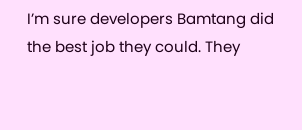I’m sure developers Bamtang did the best job they could. They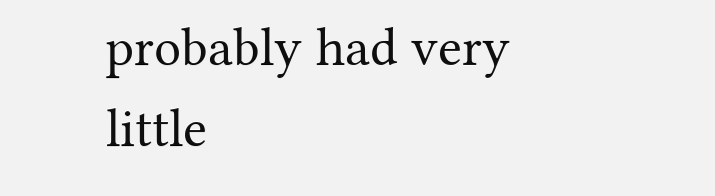probably had very little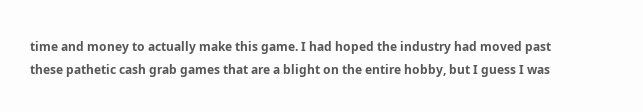time and money to actually make this game. I had hoped the industry had moved past these pathetic cash grab games that are a blight on the entire hobby, but I guess I was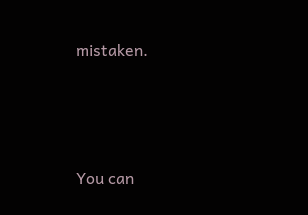mistaken.




You can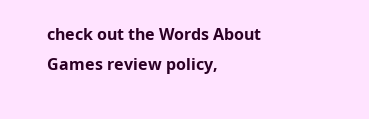check out the Words About Games review policy,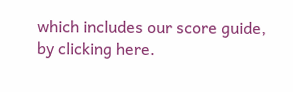which includes our score guide, by clicking here.